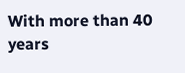With more than 40 years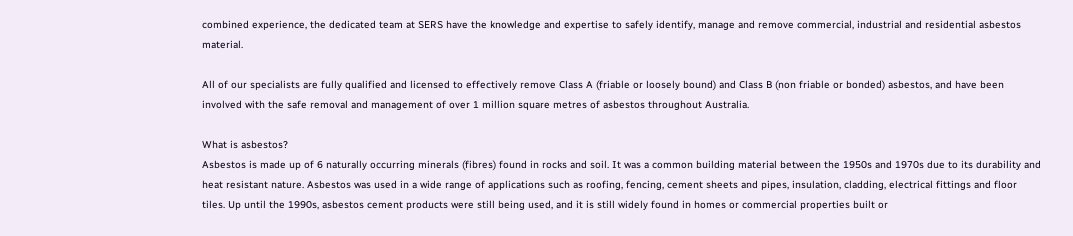combined experience, the dedicated team at SERS have the knowledge and expertise to safely identify, manage and remove commercial, industrial and residential asbestos material.

All of our specialists are fully qualified and licensed to effectively remove Class A (friable or loosely bound) and Class B (non friable or bonded) asbestos, and have been involved with the safe removal and management of over 1 million square metres of asbestos throughout Australia.

What is asbestos?
Asbestos is made up of 6 naturally occurring minerals (fibres) found in rocks and soil. It was a common building material between the 1950s and 1970s due to its durability and heat resistant nature. Asbestos was used in a wide range of applications such as roofing, fencing, cement sheets and pipes, insulation, cladding, electrical fittings and floor tiles. Up until the 1990s, asbestos cement products were still being used, and it is still widely found in homes or commercial properties built or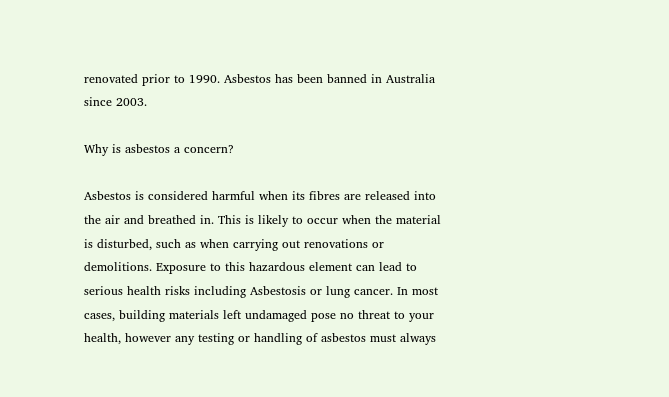renovated prior to 1990. Asbestos has been banned in Australia since 2003.

Why is asbestos a concern?

Asbestos is considered harmful when its fibres are released into the air and breathed in. This is likely to occur when the material is disturbed, such as when carrying out renovations or demolitions. Exposure to this hazardous element can lead to serious health risks including Asbestosis or lung cancer. In most cases, building materials left undamaged pose no threat to your health, however any testing or handling of asbestos must always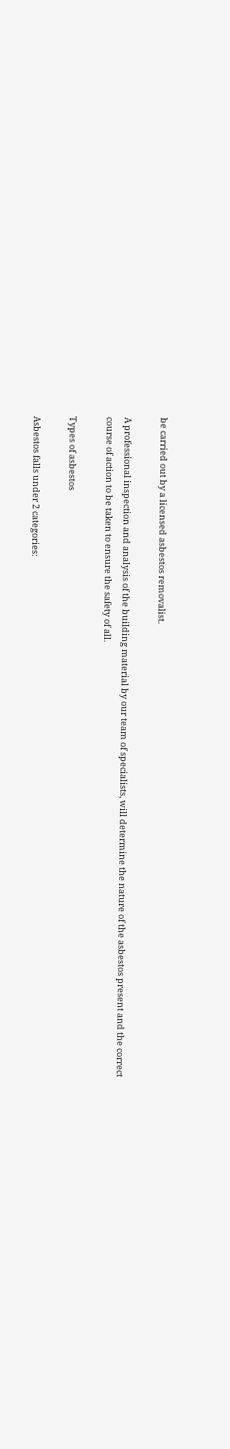be carried out by a licensed asbestos removalist.

A professional inspection and analysis of the building material by our team of specialists, will determine the nature of the asbestos present and the correct course of action to be taken to ensure the safety of all.

Types of asbestos

Asbestos falls under 2 categories: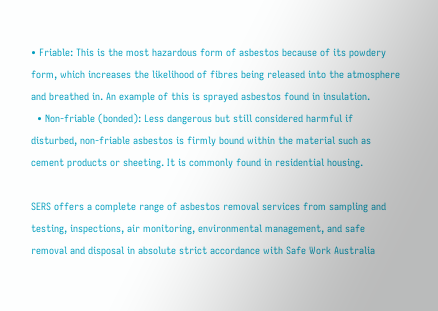• Friable: This is the most hazardous form of asbestos because of its powdery form, which increases the likelihood of fibres being released into the atmosphere and breathed in. An example of this is sprayed asbestos found in insulation.
  • Non-friable (bonded): Less dangerous but still considered harmful if disturbed, non-friable asbestos is firmly bound within the material such as cement products or sheeting. It is commonly found in residential housing.

SERS offers a complete range of asbestos removal services from sampling and testing, inspections, air monitoring, environmental management, and safe removal and disposal in absolute strict accordance with Safe Work Australia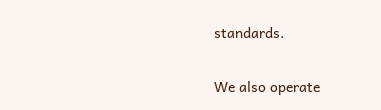standards.

We also operate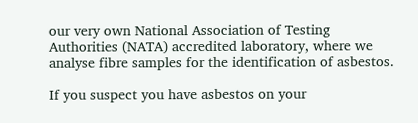our very own National Association of Testing Authorities (NATA) accredited laboratory, where we analyse fibre samples for the identification of asbestos.

If you suspect you have asbestos on your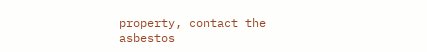property, contact the asbestos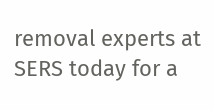removal experts at SERS today for a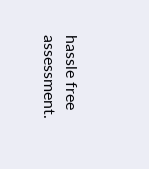hassle free assessment.